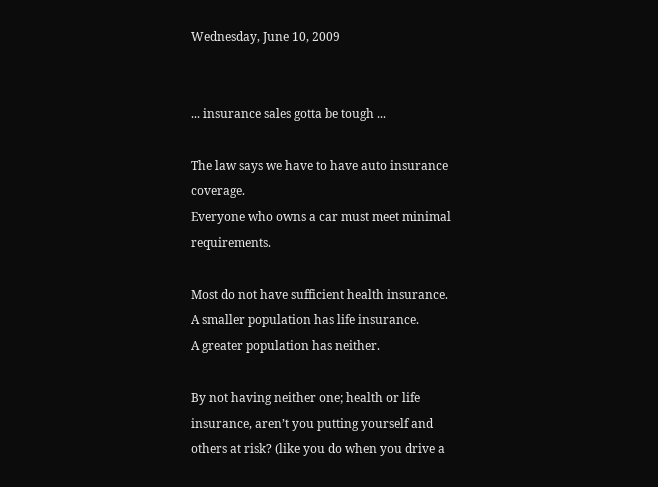Wednesday, June 10, 2009


... insurance sales gotta be tough ...

The law says we have to have auto insurance coverage.
Everyone who owns a car must meet minimal requirements.

Most do not have sufficient health insurance.
A smaller population has life insurance.
A greater population has neither.

By not having neither one; health or life insurance, aren’t you putting yourself and others at risk? (like you do when you drive a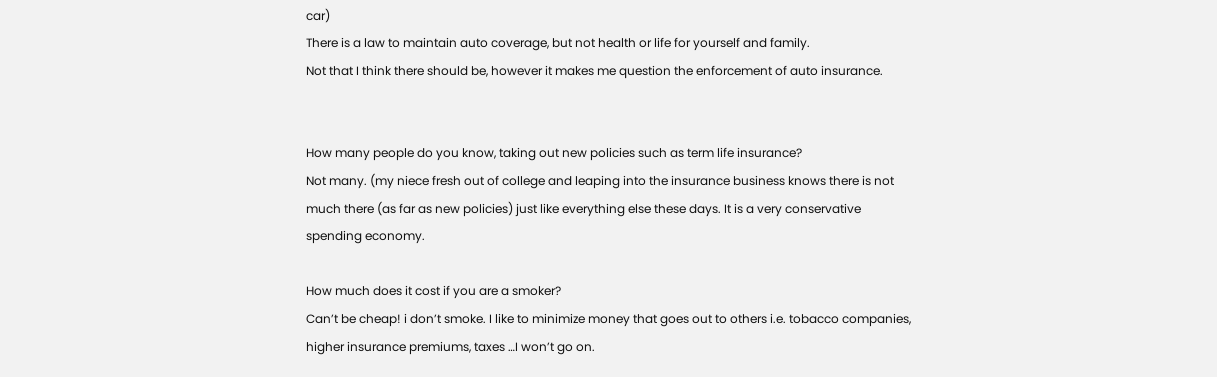car)
There is a law to maintain auto coverage, but not health or life for yourself and family.
Not that I think there should be, however it makes me question the enforcement of auto insurance.


How many people do you know, taking out new policies such as term life insurance?
Not many. (my niece fresh out of college and leaping into the insurance business knows there is not much there (as far as new policies) just like everything else these days. It is a very conservative spending economy.

How much does it cost if you are a smoker?
Can’t be cheap! i don’t smoke. I like to minimize money that goes out to others i.e. tobacco companies, higher insurance premiums, taxes …I won’t go on.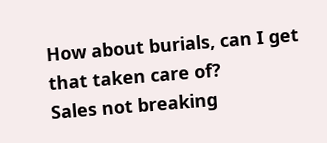How about burials, can I get that taken care of?
Sales not breaking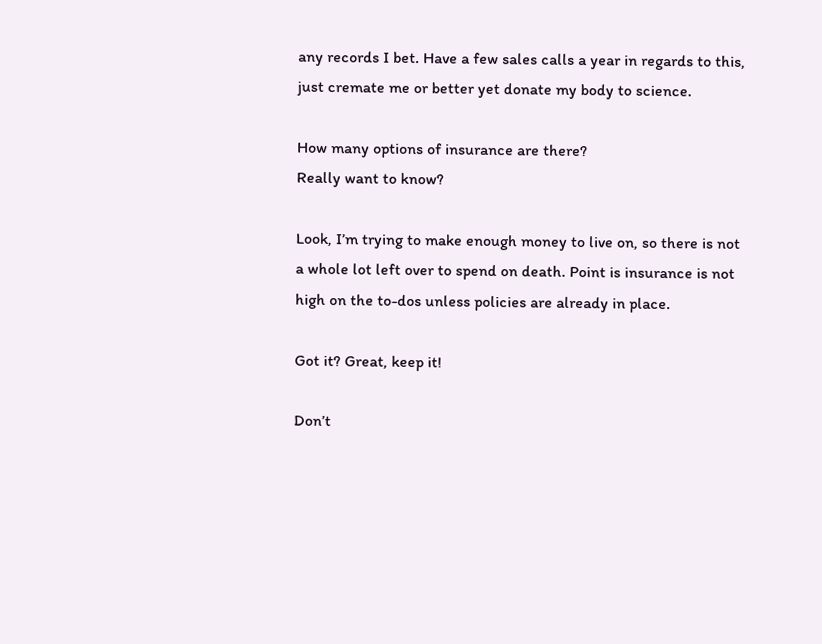any records I bet. Have a few sales calls a year in regards to this, just cremate me or better yet donate my body to science.

How many options of insurance are there?
Really want to know?

Look, I’m trying to make enough money to live on, so there is not a whole lot left over to spend on death. Point is insurance is not high on the to-dos unless policies are already in place.

Got it? Great, keep it!

Don’t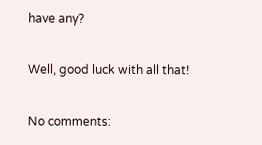have any?

Well, good luck with all that!

No comments: